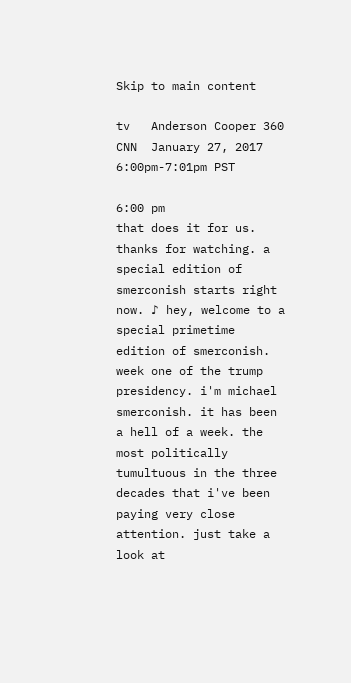Skip to main content

tv   Anderson Cooper 360  CNN  January 27, 2017 6:00pm-7:01pm PST

6:00 pm
that does it for us. thanks for watching. a special edition of smerconish starts right now. ♪ hey, welcome to a special primetime edition of smerconish. week one of the trump presidency. i'm michael smerconish. it has been a hell of a week. the most politically tumultuous in the three decades that i've been paying very close attention. just take a look at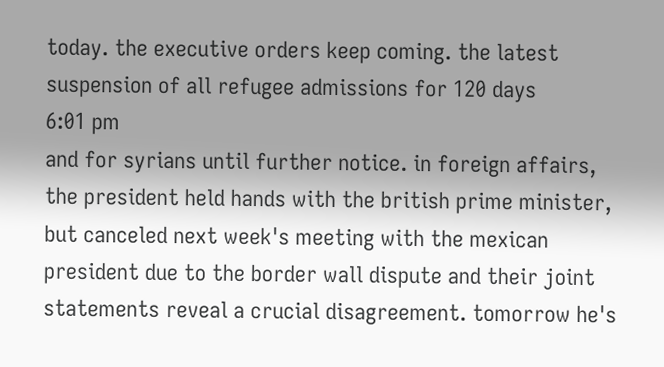today. the executive orders keep coming. the latest suspension of all refugee admissions for 120 days
6:01 pm
and for syrians until further notice. in foreign affairs, the president held hands with the british prime minister, but canceled next week's meeting with the mexican president due to the border wall dispute and their joint statements reveal a crucial disagreement. tomorrow he's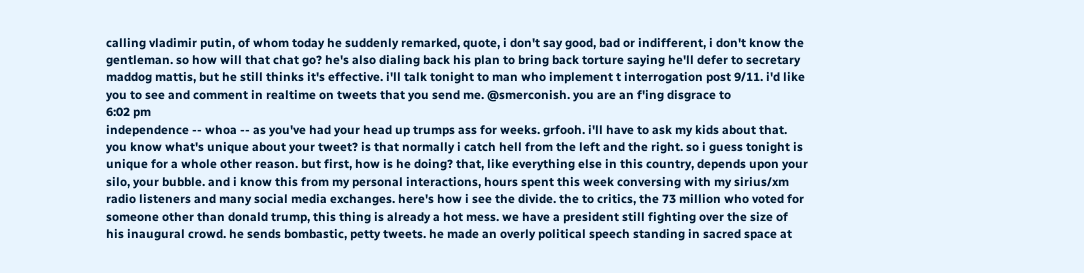calling vladimir putin, of whom today he suddenly remarked, quote, i don't say good, bad or indifferent, i don't know the gentleman. so how will that chat go? he's also dialing back his plan to bring back torture saying he'll defer to secretary maddog mattis, but he still thinks it's effective. i'll talk tonight to man who implement t interrogation post 9/11. i'd like you to see and comment in realtime on tweets that you send me. @smerconish. you are an f'ing disgrace to
6:02 pm
independence -- whoa -- as you've had your head up trumps ass for weeks. grfooh. i'll have to ask my kids about that. you know what's unique about your tweet? is that normally i catch hell from the left and the right. so i guess tonight is unique for a whole other reason. but first, how is he doing? that, like everything else in this country, depends upon your silo, your bubble. and i know this from my personal interactions, hours spent this week conversing with my sirius/xm radio listeners and many social media exchanges. here's how i see the divide. the to critics, the 73 million who voted for someone other than donald trump, this thing is already a hot mess. we have a president still fighting over the size of his inaugural crowd. he sends bombastic, petty tweets. he made an overly political speech standing in sacred space at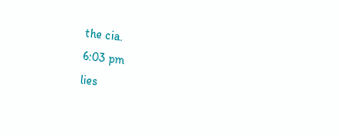the cia.
6:03 pm
lies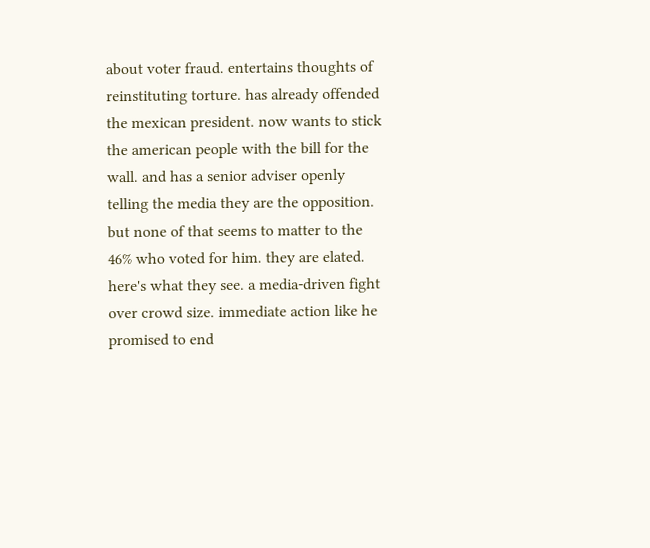about voter fraud. entertains thoughts of reinstituting torture. has already offended the mexican president. now wants to stick the american people with the bill for the wall. and has a senior adviser openly telling the media they are the opposition. but none of that seems to matter to the 46% who voted for him. they are elated. here's what they see. a media-driven fight over crowd size. immediate action like he promised to end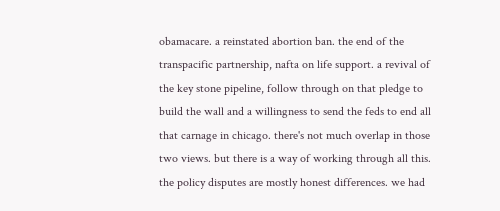obamacare. a reinstated abortion ban. the end of the transpacific partnership, nafta on life support. a revival of the key stone pipeline, follow through on that pledge to build the wall and a willingness to send the feds to end all that carnage in chicago. there's not much overlap in those two views. but there is a way of working through all this. the policy disputes are mostly honest differences. we had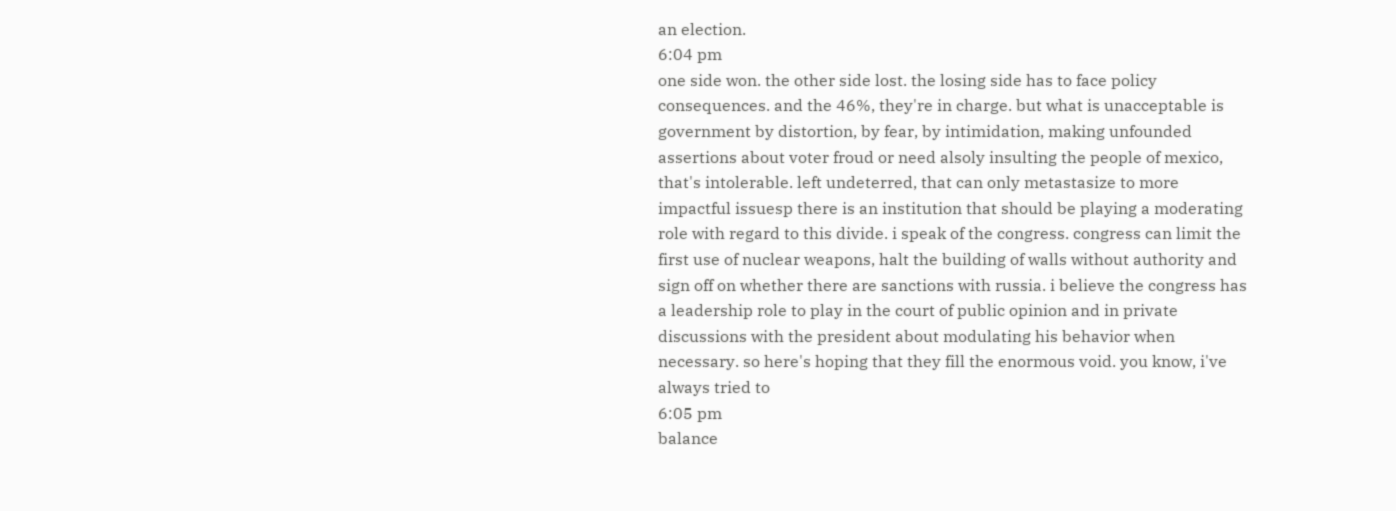an election.
6:04 pm
one side won. the other side lost. the losing side has to face policy consequences. and the 46%, they're in charge. but what is unacceptable is government by distortion, by fear, by intimidation, making unfounded assertions about voter froud or need alsoly insulting the people of mexico, that's intolerable. left undeterred, that can only metastasize to more impactful issuesp there is an institution that should be playing a moderating role with regard to this divide. i speak of the congress. congress can limit the first use of nuclear weapons, halt the building of walls without authority and sign off on whether there are sanctions with russia. i believe the congress has a leadership role to play in the court of public opinion and in private discussions with the president about modulating his behavior when necessary. so here's hoping that they fill the enormous void. you know, i've always tried to
6:05 pm
balance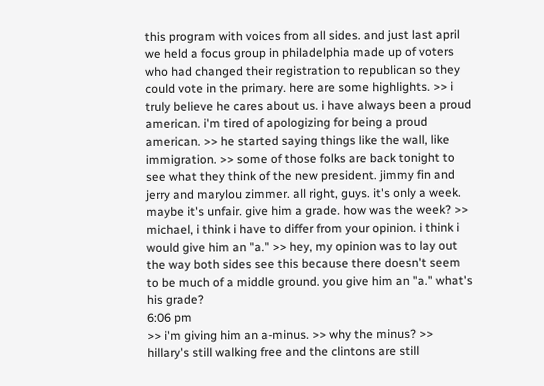this program with voices from all sides. and just last april we held a focus group in philadelphia made up of voters who had changed their registration to republican so they could vote in the primary. here are some highlights. >> i truly believe he cares about us. i have always been a proud american. i'm tired of apologizing for being a proud american. >> he started saying things like the wall, like immigration. >> some of those folks are back tonight to see what they think of the new president. jimmy fin and jerry and marylou zimmer. all right, guys. it's only a week. maybe it's unfair. give him a grade. how was the week? >> michael, i think i have to differ from your opinion. i think i would give him an "a." >> hey, my opinion was to lay out the way both sides see this because there doesn't seem to be much of a middle ground. you give him an "a." what's his grade?
6:06 pm
>> i'm giving him an a-minus. >> why the minus? >> hillary's still walking free and the clintons are still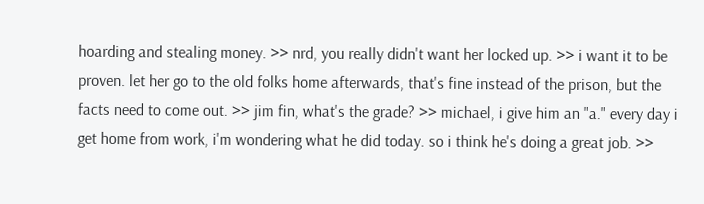hoarding and stealing money. >> nrd, you really didn't want her locked up. >> i want it to be proven. let her go to the old folks home afterwards, that's fine instead of the prison, but the facts need to come out. >> jim fin, what's the grade? >> michael, i give him an "a." every day i get home from work, i'm wondering what he did today. so i think he's doing a great job. >>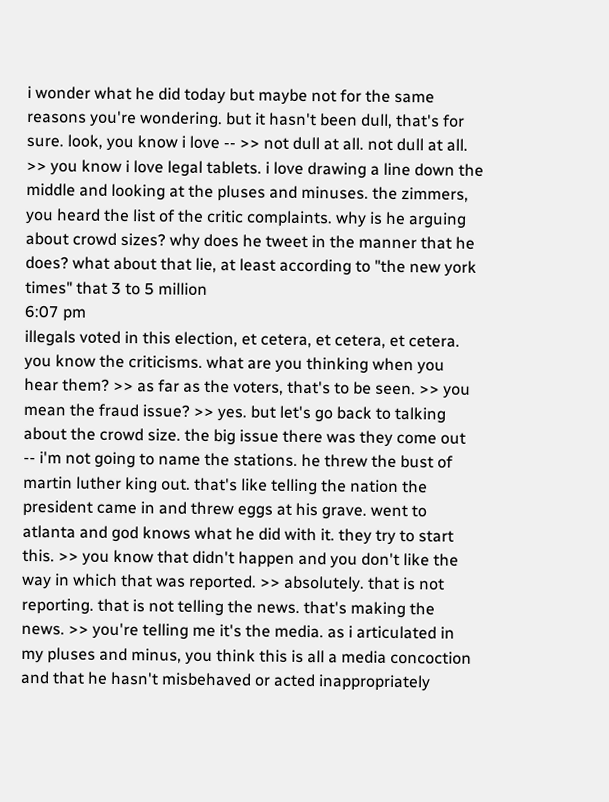i wonder what he did today but maybe not for the same reasons you're wondering. but it hasn't been dull, that's for sure. look, you know i love -- >> not dull at all. not dull at all. >> you know i love legal tablets. i love drawing a line down the middle and looking at the pluses and minuses. the zimmers, you heard the list of the critic complaints. why is he arguing about crowd sizes? why does he tweet in the manner that he does? what about that lie, at least according to "the new york times" that 3 to 5 million
6:07 pm
illegals voted in this election, et cetera, et cetera, et cetera. you know the criticisms. what are you thinking when you hear them? >> as far as the voters, that's to be seen. >> you mean the fraud issue? >> yes. but let's go back to talking about the crowd size. the big issue there was they come out -- i'm not going to name the stations. he threw the bust of martin luther king out. that's like telling the nation the president came in and threw eggs at his grave. went to atlanta and god knows what he did with it. they try to start this. >> you know that didn't happen and you don't like the way in which that was reported. >> absolutely. that is not reporting. that is not telling the news. that's making the news. >> you're telling me it's the media. as i articulated in my pluses and minus, you think this is all a media concoction and that he hasn't misbehaved or acted inappropriately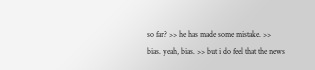so far? >> he has made some mistake. >> bias. yeah, bias. >> but i do feel that the news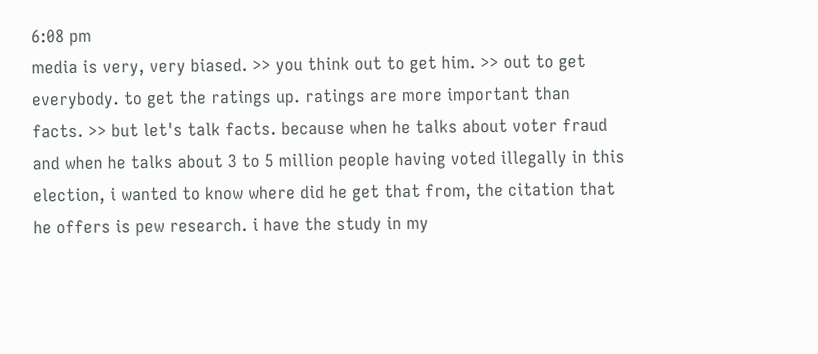6:08 pm
media is very, very biased. >> you think out to get him. >> out to get everybody. to get the ratings up. ratings are more important than facts. >> but let's talk facts. because when he talks about voter fraud and when he talks about 3 to 5 million people having voted illegally in this election, i wanted to know where did he get that from, the citation that he offers is pew research. i have the study in my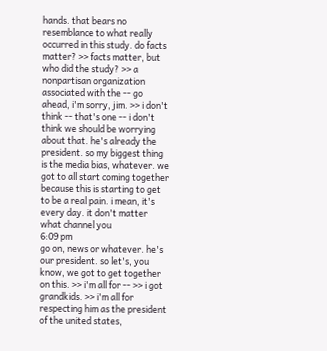hands. that bears no resemblance to what really occurred in this study. do facts matter? >> facts matter, but who did the study? >> a nonpartisan organization associated with the -- go ahead, i'm sorry, jim. >> i don't think -- that's one -- i don't think we should be worrying about that. he's already the president. so my biggest thing is the media bias, whatever. we got to all start coming together because this is starting to get to be a real pain. i mean, it's every day. it don't matter what channel you
6:09 pm
go on, news or whatever. he's our president. so let's, you know, we got to get together on this. >> i'm all for -- >> i got grandkids. >> i'm all for respecting him as the president of the united states,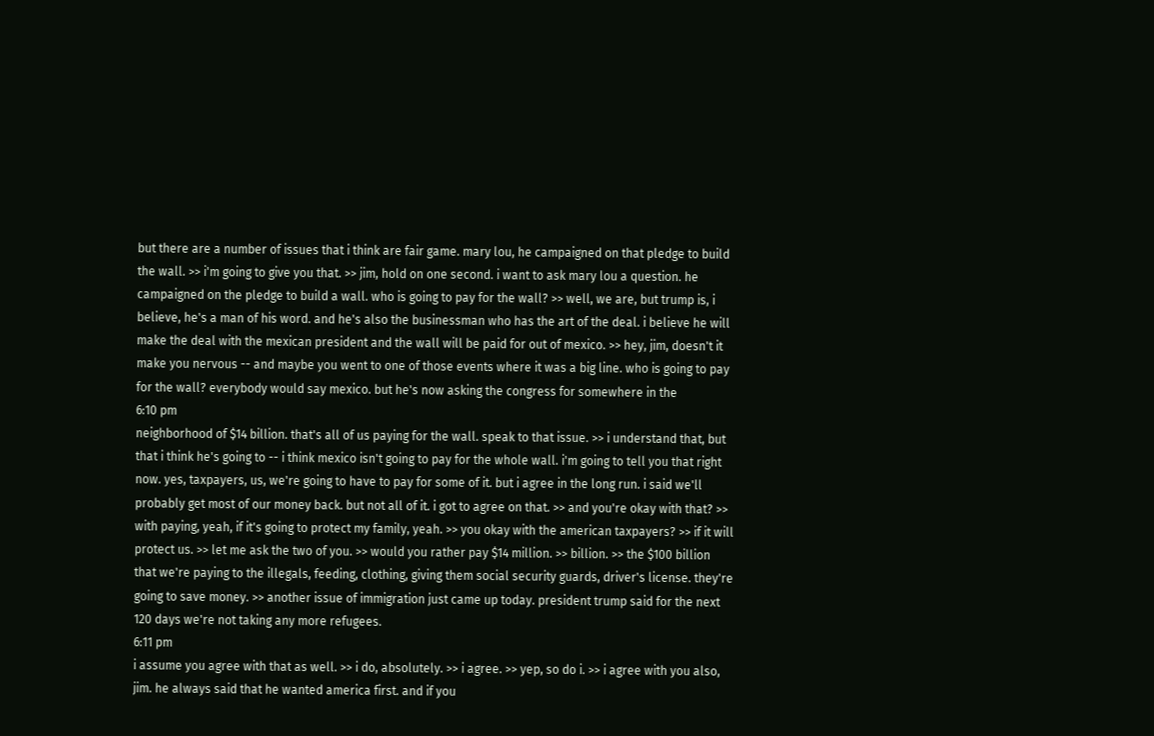but there are a number of issues that i think are fair game. mary lou, he campaigned on that pledge to build the wall. >> i'm going to give you that. >> jim, hold on one second. i want to ask mary lou a question. he campaigned on the pledge to build a wall. who is going to pay for the wall? >> well, we are, but trump is, i believe, he's a man of his word. and he's also the businessman who has the art of the deal. i believe he will make the deal with the mexican president and the wall will be paid for out of mexico. >> hey, jim, doesn't it make you nervous -- and maybe you went to one of those events where it was a big line. who is going to pay for the wall? everybody would say mexico. but he's now asking the congress for somewhere in the
6:10 pm
neighborhood of $14 billion. that's all of us paying for the wall. speak to that issue. >> i understand that, but that i think he's going to -- i think mexico isn't going to pay for the whole wall. i'm going to tell you that right now. yes, taxpayers, us, we're going to have to pay for some of it. but i agree in the long run. i said we'll probably get most of our money back. but not all of it. i got to agree on that. >> and you're okay with that? >> with paying, yeah, if it's going to protect my family, yeah. >> you okay with the american taxpayers? >> if it will protect us. >> let me ask the two of you. >> would you rather pay $14 million. >> billion. >> the $100 billion that we're paying to the illegals, feeding, clothing, giving them social security guards, driver's license. they're going to save money. >> another issue of immigration just came up today. president trump said for the next 120 days we're not taking any more refugees.
6:11 pm
i assume you agree with that as well. >> i do, absolutely. >> i agree. >> yep, so do i. >> i agree with you also, jim. he always said that he wanted america first. and if you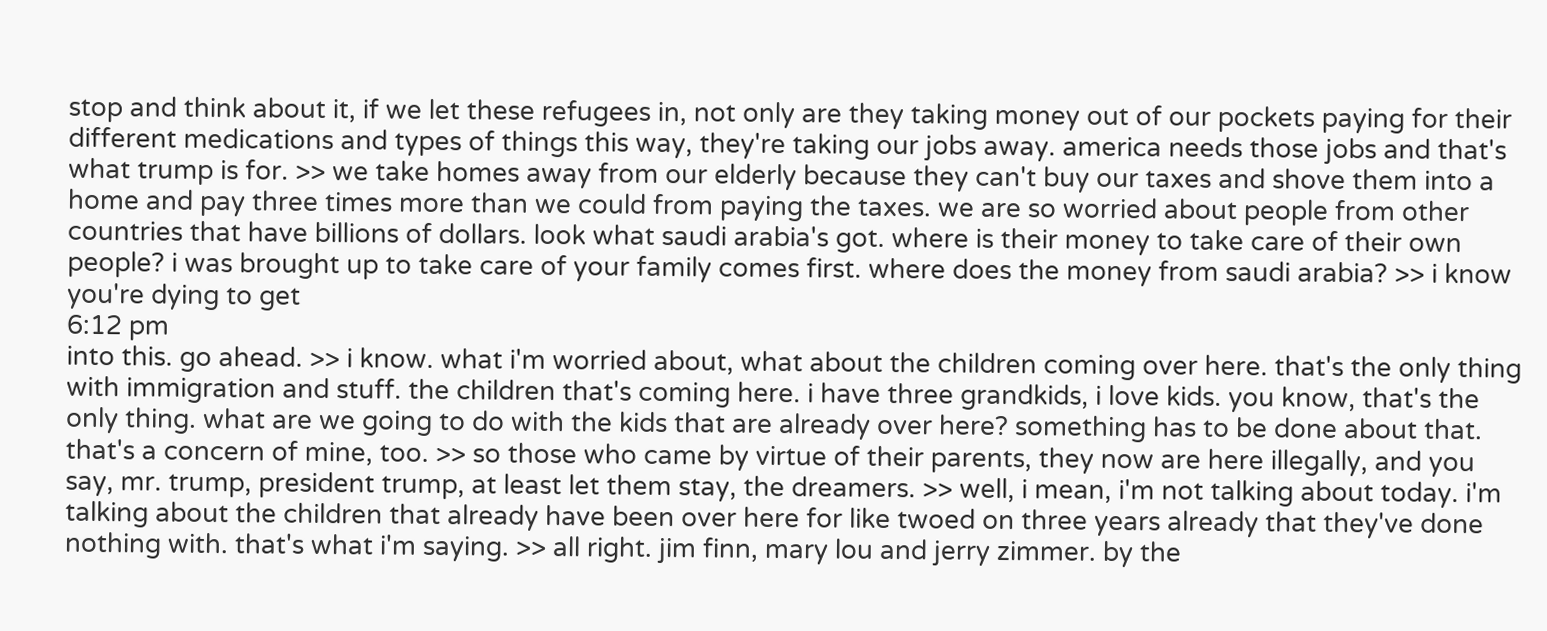stop and think about it, if we let these refugees in, not only are they taking money out of our pockets paying for their different medications and types of things this way, they're taking our jobs away. america needs those jobs and that's what trump is for. >> we take homes away from our elderly because they can't buy our taxes and shove them into a home and pay three times more than we could from paying the taxes. we are so worried about people from other countries that have billions of dollars. look what saudi arabia's got. where is their money to take care of their own people? i was brought up to take care of your family comes first. where does the money from saudi arabia? >> i know you're dying to get
6:12 pm
into this. go ahead. >> i know. what i'm worried about, what about the children coming over here. that's the only thing with immigration and stuff. the children that's coming here. i have three grandkids, i love kids. you know, that's the only thing. what are we going to do with the kids that are already over here? something has to be done about that. that's a concern of mine, too. >> so those who came by virtue of their parents, they now are here illegally, and you say, mr. trump, president trump, at least let them stay, the dreamers. >> well, i mean, i'm not talking about today. i'm talking about the children that already have been over here for like twoed on three years already that they've done nothing with. that's what i'm saying. >> all right. jim finn, mary lou and jerry zimmer. by the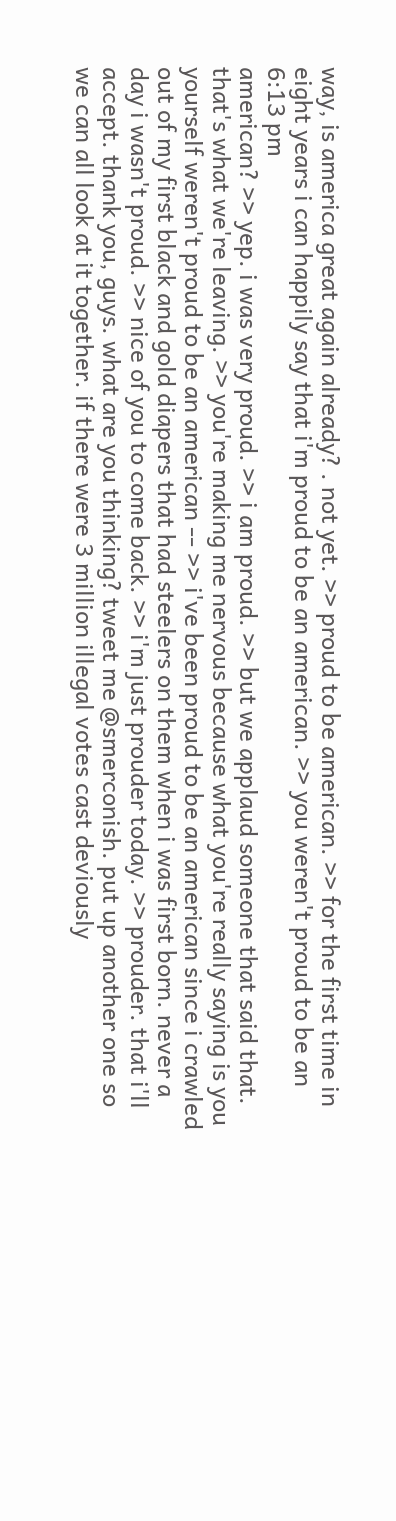way, is america great again already? . not yet. >> proud to be american. >> for the first time in eight years i can happily say that i'm proud to be an american. >> you weren't proud to be an
6:13 pm
american? >> yep. i was very proud. >> i am proud. >> but we applaud someone that said that. that's what we're leaving. >> you're making me nervous because what you're really saying is you yourself weren't proud to be an american -- >> i've been proud to be an american since i crawled out of my first black and gold diapers that had steelers on them when i was first born. never a day i wasn't proud. >> nice of you to come back. >> i'm just prouder today. >> prouder. that i'll accept. thank you, guys. what are you thinking? tweet me @smerconish. put up another one so we can all look at it together. if there were 3 million illegal votes cast deviously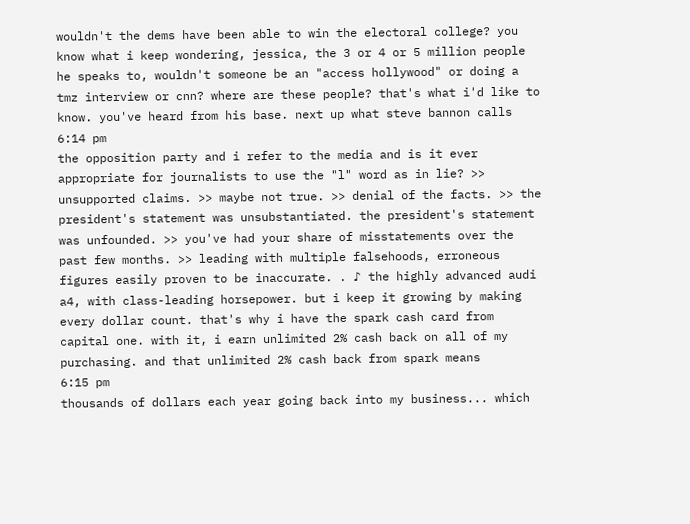wouldn't the dems have been able to win the electoral college? you know what i keep wondering, jessica, the 3 or 4 or 5 million people he speaks to, wouldn't someone be an "access hollywood" or doing a tmz interview or cnn? where are these people? that's what i'd like to know. you've heard from his base. next up what steve bannon calls
6:14 pm
the opposition party and i refer to the media and is it ever appropriate for journalists to use the "l" word as in lie? >> unsupported claims. >> maybe not true. >> denial of the facts. >> the president's statement was unsubstantiated. the president's statement was unfounded. >> you've had your share of misstatements over the past few months. >> leading with multiple falsehoods, erroneous figures easily proven to be inaccurate. . ♪ the highly advanced audi a4, with class-leading horsepower. but i keep it growing by making every dollar count. that's why i have the spark cash card from capital one. with it, i earn unlimited 2% cash back on all of my purchasing. and that unlimited 2% cash back from spark means
6:15 pm
thousands of dollars each year going back into my business... which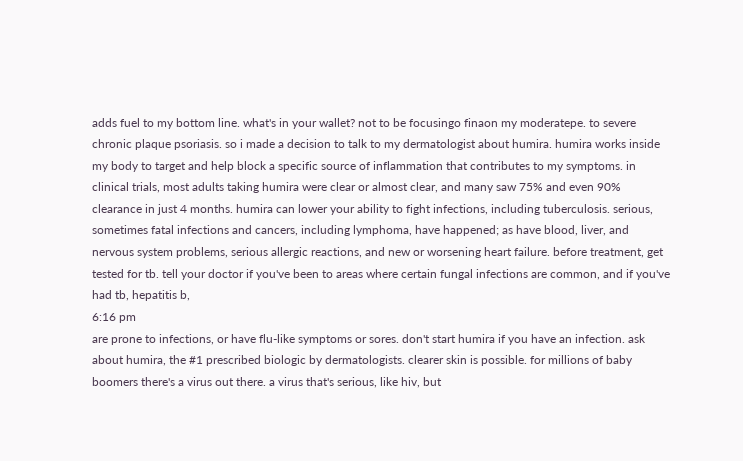adds fuel to my bottom line. what's in your wallet? not to be focusingo finaon my moderatepe. to severe chronic plaque psoriasis. so i made a decision to talk to my dermatologist about humira. humira works inside my body to target and help block a specific source of inflammation that contributes to my symptoms. in clinical trials, most adults taking humira were clear or almost clear, and many saw 75% and even 90% clearance in just 4 months. humira can lower your ability to fight infections, including tuberculosis. serious, sometimes fatal infections and cancers, including lymphoma, have happened; as have blood, liver, and nervous system problems, serious allergic reactions, and new or worsening heart failure. before treatment, get tested for tb. tell your doctor if you've been to areas where certain fungal infections are common, and if you've had tb, hepatitis b,
6:16 pm
are prone to infections, or have flu-like symptoms or sores. don't start humira if you have an infection. ask about humira, the #1 prescribed biologic by dermatologists. clearer skin is possible. for millions of baby boomers there's a virus out there. a virus that's serious, like hiv, but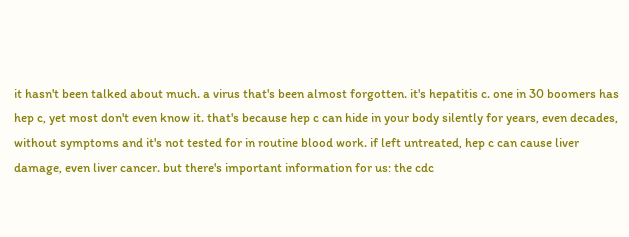it hasn't been talked about much. a virus that's been almost forgotten. it's hepatitis c. one in 30 boomers has hep c, yet most don't even know it. that's because hep c can hide in your body silently for years, even decades, without symptoms and it's not tested for in routine blood work. if left untreated, hep c can cause liver damage, even liver cancer. but there's important information for us: the cdc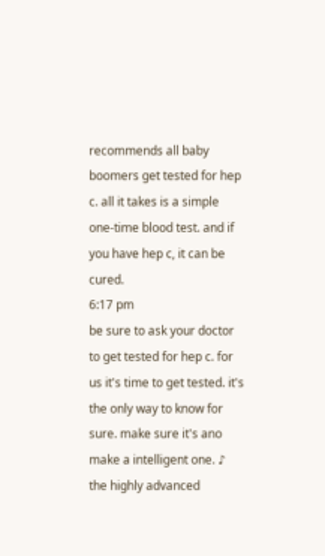recommends all baby boomers get tested for hep c. all it takes is a simple one-time blood test. and if you have hep c, it can be cured.
6:17 pm
be sure to ask your doctor to get tested for hep c. for us it's time to get tested. it's the only way to know for sure. make sure it's ano make a intelligent one. ♪ the highly advanced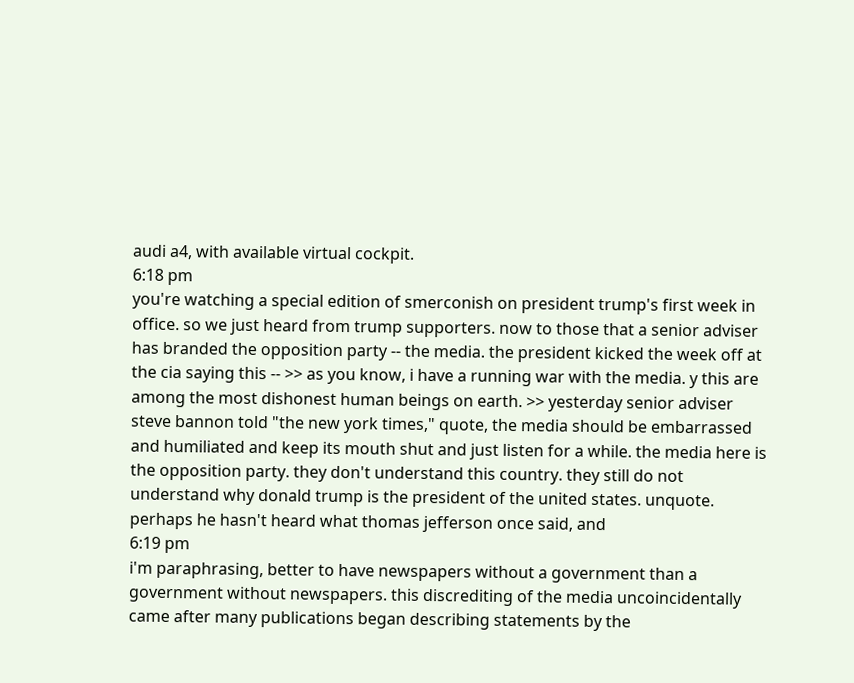audi a4, with available virtual cockpit.
6:18 pm
you're watching a special edition of smerconish on president trump's first week in office. so we just heard from trump supporters. now to those that a senior adviser has branded the opposition party -- the media. the president kicked the week off at the cia saying this -- >> as you know, i have a running war with the media. y this are among the most dishonest human beings on earth. >> yesterday senior adviser steve bannon told "the new york times," quote, the media should be embarrassed and humiliated and keep its mouth shut and just listen for a while. the media here is the opposition party. they don't understand this country. they still do not understand why donald trump is the president of the united states. unquote. perhaps he hasn't heard what thomas jefferson once said, and
6:19 pm
i'm paraphrasing, better to have newspapers without a government than a government without newspapers. this discrediting of the media uncoincidentally came after many publications began describing statements by the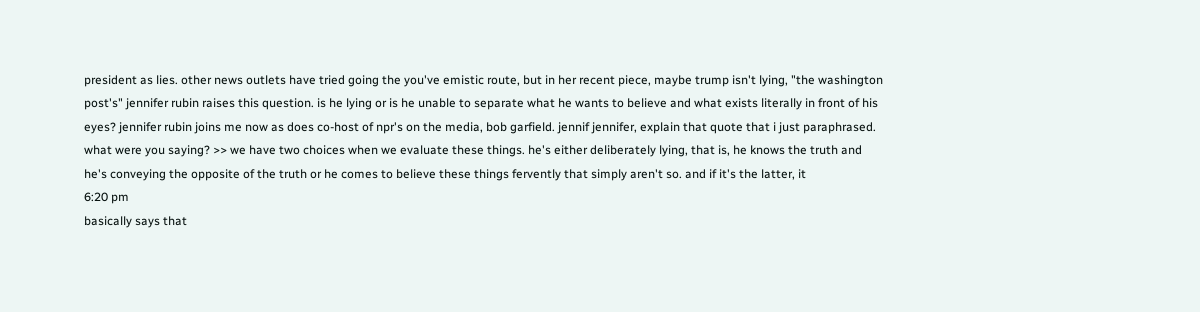president as lies. other news outlets have tried going the you've emistic route, but in her recent piece, maybe trump isn't lying, "the washington post's" jennifer rubin raises this question. is he lying or is he unable to separate what he wants to believe and what exists literally in front of his eyes? jennifer rubin joins me now as does co-host of npr's on the media, bob garfield. jennif jennifer, explain that quote that i just paraphrased. what were you saying? >> we have two choices when we evaluate these things. he's either deliberately lying, that is, he knows the truth and he's conveying the opposite of the truth or he comes to believe these things fervently that simply aren't so. and if it's the latter, it
6:20 pm
basically says that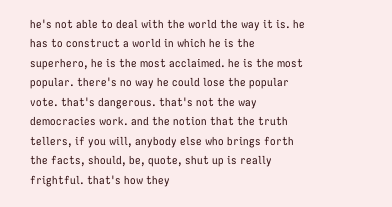he's not able to deal with the world the way it is. he has to construct a world in which he is the superhero, he is the most acclaimed. he is the most popular. there's no way he could lose the popular vote. that's dangerous. that's not the way democracies work. and the notion that the truth tellers, if you will, anybody else who brings forth the facts, should, be, quote, shut up is really frightful. that's how they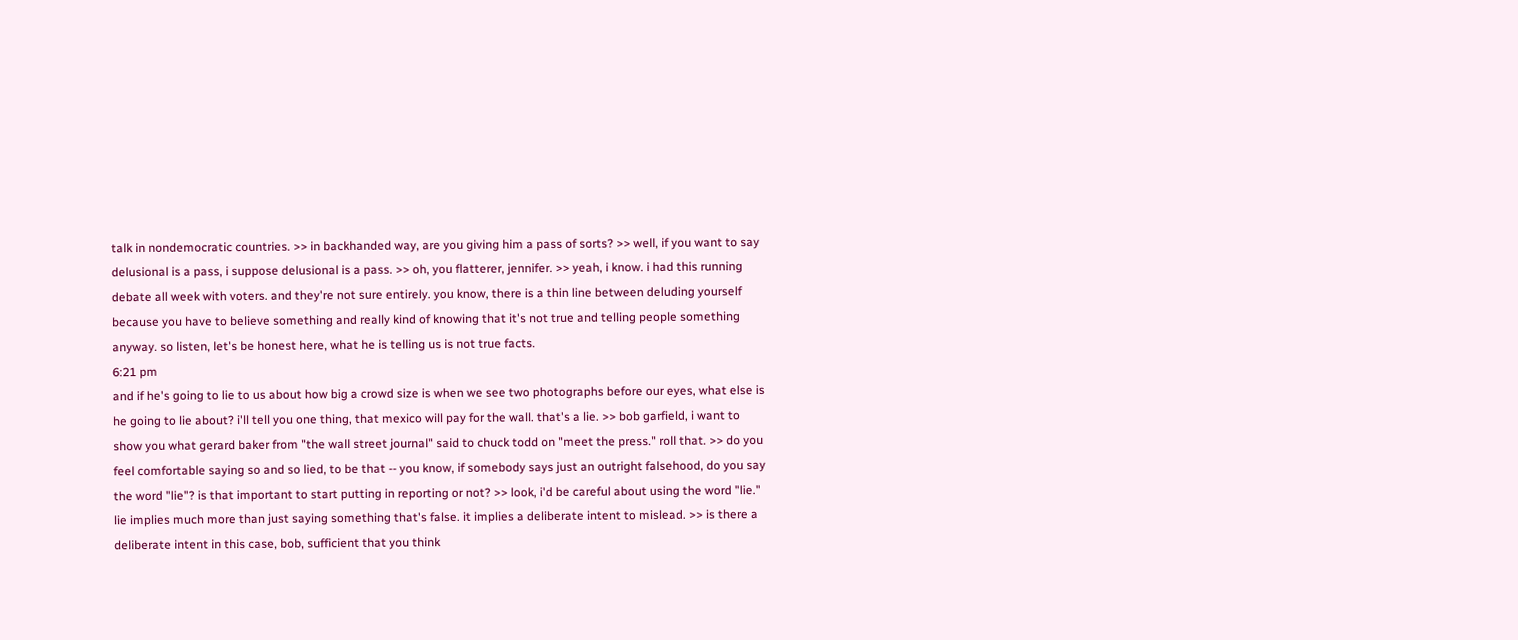talk in nondemocratic countries. >> in backhanded way, are you giving him a pass of sorts? >> well, if you want to say delusional is a pass, i suppose delusional is a pass. >> oh, you flatterer, jennifer. >> yeah, i know. i had this running debate all week with voters. and they're not sure entirely. you know, there is a thin line between deluding yourself because you have to believe something and really kind of knowing that it's not true and telling people something anyway. so listen, let's be honest here, what he is telling us is not true facts.
6:21 pm
and if he's going to lie to us about how big a crowd size is when we see two photographs before our eyes, what else is he going to lie about? i'll tell you one thing, that mexico will pay for the wall. that's a lie. >> bob garfield, i want to show you what gerard baker from "the wall street journal" said to chuck todd on "meet the press." roll that. >> do you feel comfortable saying so and so lied, to be that -- you know, if somebody says just an outright falsehood, do you say the word "lie"? is that important to start putting in reporting or not? >> look, i'd be careful about using the word "lie." lie implies much more than just saying something that's false. it implies a deliberate intent to mislead. >> is there a deliberate intent in this case, bob, sufficient that you think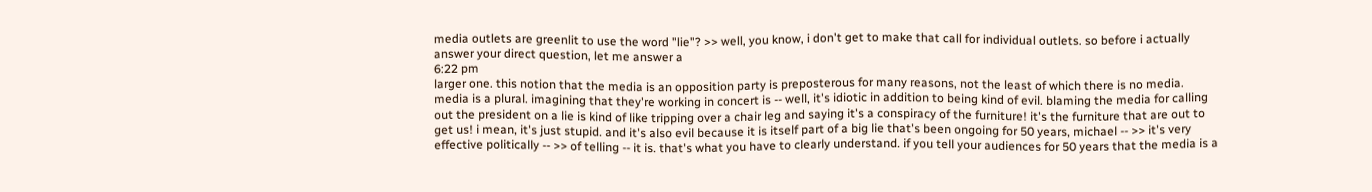media outlets are greenlit to use the word "lie"? >> well, you know, i don't get to make that call for individual outlets. so before i actually answer your direct question, let me answer a
6:22 pm
larger one. this notion that the media is an opposition party is preposterous for many reasons, not the least of which there is no media. media is a plural. imagining that they're working in concert is -- well, it's idiotic in addition to being kind of evil. blaming the media for calling out the president on a lie is kind of like tripping over a chair leg and saying it's a conspiracy of the furniture! it's the furniture that are out to get us! i mean, it's just stupid. and it's also evil because it is itself part of a big lie that's been ongoing for 50 years, michael -- >> it's very effective politically -- >> of telling -- it is. that's what you have to clearly understand. if you tell your audiences for 50 years that the media is a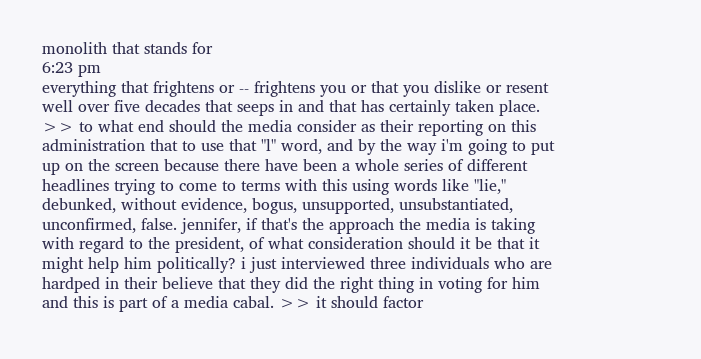monolith that stands for
6:23 pm
everything that frightens or -- frightens you or that you dislike or resent well over five decades that seeps in and that has certainly taken place. >> to what end should the media consider as their reporting on this administration that to use that "l" word, and by the way i'm going to put up on the screen because there have been a whole series of different headlines trying to come to terms with this using words like "lie," debunked, without evidence, bogus, unsupported, unsubstantiated, unconfirmed, false. jennifer, if that's the approach the media is taking with regard to the president, of what consideration should it be that it might help him politically? i just interviewed three individuals who are hardped in their believe that they did the right thing in voting for him and this is part of a media cabal. >> it should factor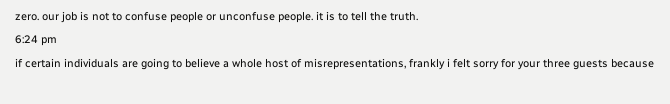zero. our job is not to confuse people or unconfuse people. it is to tell the truth.
6:24 pm
if certain individuals are going to believe a whole host of misrepresentations, frankly i felt sorry for your three guests because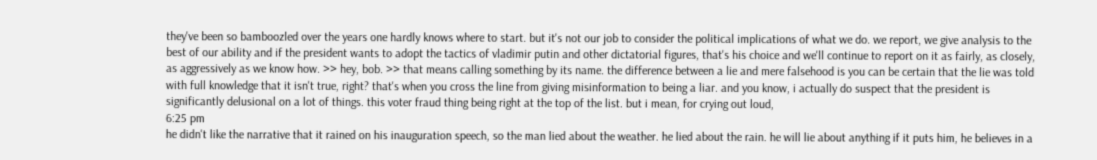they've been so bamboozled over the years one hardly knows where to start. but it's not our job to consider the political implications of what we do. we report, we give analysis to the best of our ability and if the president wants to adopt the tactics of vladimir putin and other dictatorial figures, that's his choice and we'll continue to report on it as fairly, as closely, as aggressively as we know how. >> hey, bob. >> that means calling something by its name. the difference between a lie and mere falsehood is you can be certain that the lie was told with full knowledge that it isn't true, right? that's when you cross the line from giving misinformation to being a liar. and you know, i actually do suspect that the president is significantly delusional on a lot of things. this voter fraud thing being right at the top of the list. but i mean, for crying out loud,
6:25 pm
he didn't like the narrative that it rained on his inauguration speech, so the man lied about the weather. he lied about the rain. he will lie about anything if it puts him, he believes in a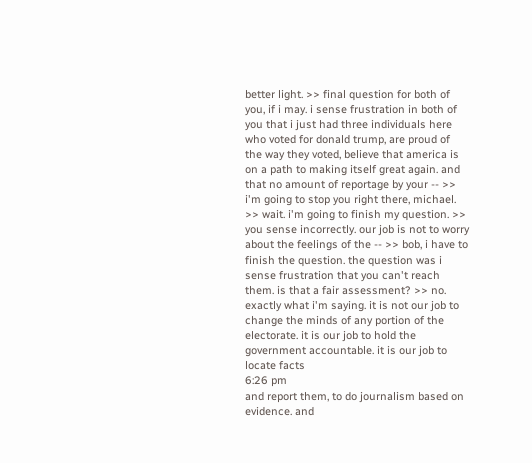better light. >> final question for both of you, if i may. i sense frustration in both of you that i just had three individuals here who voted for donald trump, are proud of the way they voted, believe that america is on a path to making itself great again. and that no amount of reportage by your -- >> i'm going to stop you right there, michael. >> wait. i'm going to finish my question. >> you sense incorrectly. our job is not to worry about the feelings of the -- >> bob, i have to finish the question. the question was i sense frustration that you can't reach them. is that a fair assessment? >> no. exactly what i'm saying. it is not our job to change the minds of any portion of the electorate. it is our job to hold the government accountable. it is our job to locate facts
6:26 pm
and report them, to do journalism based on evidence. and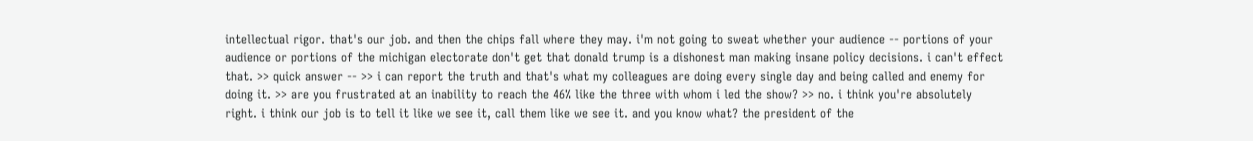intellectual rigor. that's our job. and then the chips fall where they may. i'm not going to sweat whether your audience -- portions of your audience or portions of the michigan electorate don't get that donald trump is a dishonest man making insane policy decisions. i can't effect that. >> quick answer -- >> i can report the truth and that's what my colleagues are doing every single day and being called and enemy for doing it. >> are you frustrated at an inability to reach the 46% like the three with whom i led the show? >> no. i think you're absolutely right. i think our job is to tell it like we see it, call them like we see it. and you know what? the president of the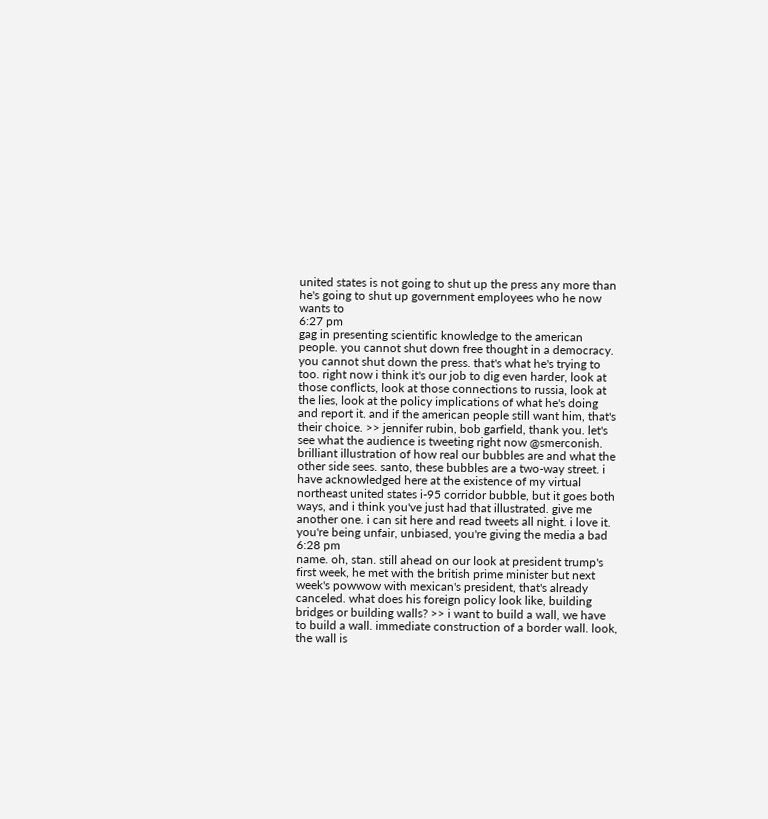united states is not going to shut up the press any more than he's going to shut up government employees who he now wants to
6:27 pm
gag in presenting scientific knowledge to the american people. you cannot shut down free thought in a democracy. you cannot shut down the press. that's what he's trying to too. right now i think it's our job to dig even harder, look at those conflicts, look at those connections to russia, look at the lies, look at the policy implications of what he's doing and report it. and if the american people still want him, that's their choice. >> jennifer rubin, bob garfield, thank you. let's see what the audience is tweeting right now @smerconish. brilliant illustration of how real our bubbles are and what the other side sees. santo, these bubbles are a two-way street. i have acknowledged here at the existence of my virtual northeast united states i-95 corridor bubble, but it goes both ways, and i think you've just had that illustrated. give me another one. i can sit here and read tweets all night. i love it. you're being unfair, unbiased, you're giving the media a bad
6:28 pm
name. oh, stan. still ahead on our look at president trump's first week, he met with the british prime minister but next week's powwow with mexican's president, that's already canceled. what does his foreign policy look like, building bridges or building walls? >> i want to build a wall, we have to build a wall. immediate construction of a border wall. look, the wall is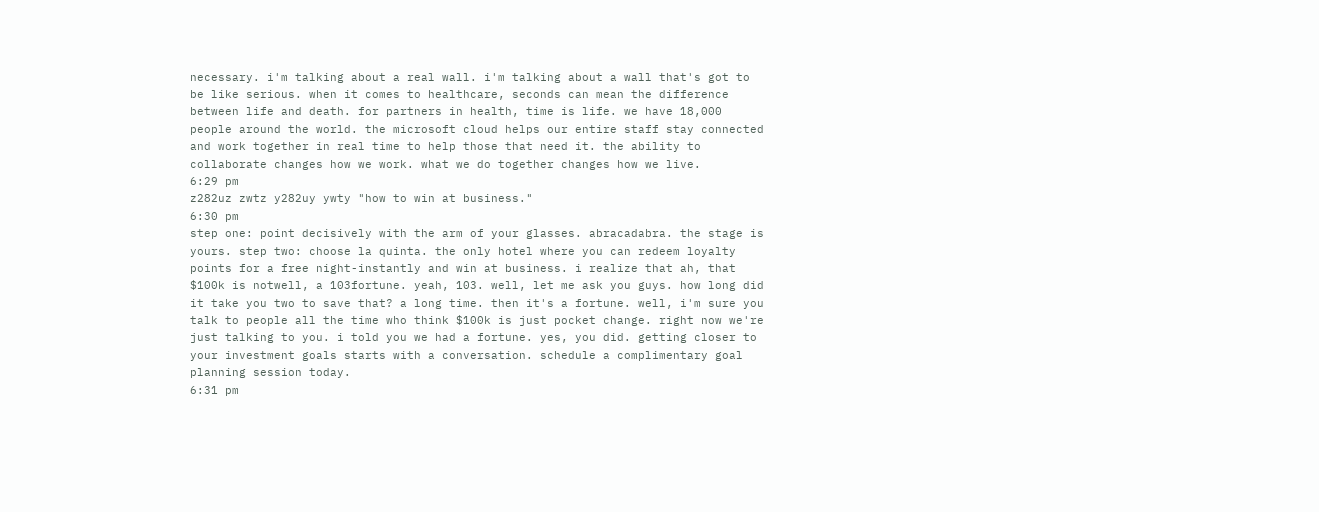necessary. i'm talking about a real wall. i'm talking about a wall that's got to be like serious. when it comes to healthcare, seconds can mean the difference between life and death. for partners in health, time is life. we have 18,000 people around the world. the microsoft cloud helps our entire staff stay connected and work together in real time to help those that need it. the ability to collaborate changes how we work. what we do together changes how we live.
6:29 pm
z282uz zwtz y282uy ywty "how to win at business."
6:30 pm
step one: point decisively with the arm of your glasses. abracadabra. the stage is yours. step two: choose la quinta. the only hotel where you can redeem loyalty points for a free night-instantly and win at business. i realize that ah, that $100k is notwell, a 103fortune. yeah, 103. well, let me ask you guys. how long did it take you two to save that? a long time. then it's a fortune. well, i'm sure you talk to people all the time who think $100k is just pocket change. right now we're just talking to you. i told you we had a fortune. yes, you did. getting closer to your investment goals starts with a conversation. schedule a complimentary goal planning session today.
6:31 pm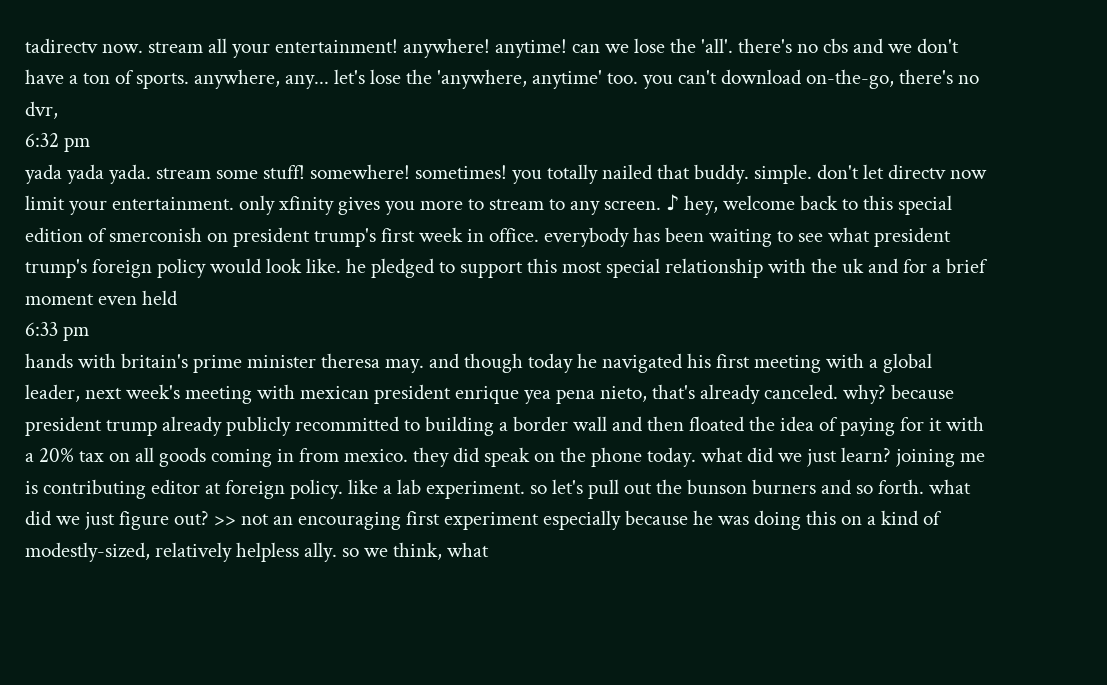tadirectv now. stream all your entertainment! anywhere! anytime! can we lose the 'all'. there's no cbs and we don't have a ton of sports. anywhere, any... let's lose the 'anywhere, anytime' too. you can't download on-the-go, there's no dvr,
6:32 pm
yada yada yada. stream some stuff! somewhere! sometimes! you totally nailed that buddy. simple. don't let directv now limit your entertainment. only xfinity gives you more to stream to any screen. ♪ hey, welcome back to this special edition of smerconish on president trump's first week in office. everybody has been waiting to see what president trump's foreign policy would look like. he pledged to support this most special relationship with the uk and for a brief moment even held
6:33 pm
hands with britain's prime minister theresa may. and though today he navigated his first meeting with a global leader, next week's meeting with mexican president enrique yea pena nieto, that's already canceled. why? because president trump already publicly recommitted to building a border wall and then floated the idea of paying for it with a 20% tax on all goods coming in from mexico. they did speak on the phone today. what did we just learn? joining me is contributing editor at foreign policy. like a lab experiment. so let's pull out the bunson burners and so forth. what did we just figure out? >> not an encouraging first experiment especially because he was doing this on a kind of modestly-sized, relatively helpless ally. so we think, what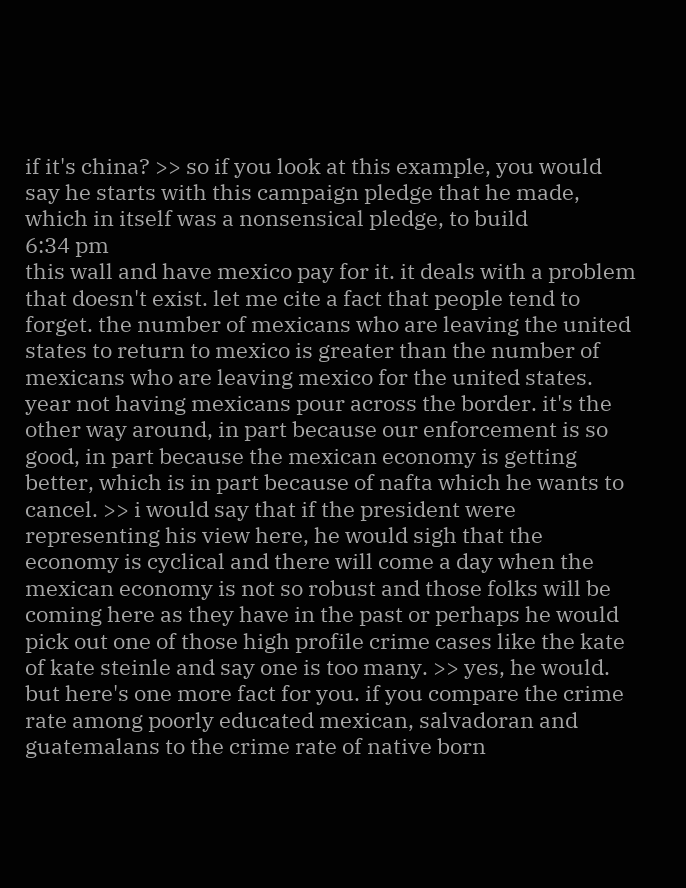if it's china? >> so if you look at this example, you would say he starts with this campaign pledge that he made, which in itself was a nonsensical pledge, to build
6:34 pm
this wall and have mexico pay for it. it deals with a problem that doesn't exist. let me cite a fact that people tend to forget. the number of mexicans who are leaving the united states to return to mexico is greater than the number of mexicans who are leaving mexico for the united states. year not having mexicans pour across the border. it's the other way around, in part because our enforcement is so good, in part because the mexican economy is getting better, which is in part because of nafta which he wants to cancel. >> i would say that if the president were representing his view here, he would sigh that the economy is cyclical and there will come a day when the mexican economy is not so robust and those folks will be coming here as they have in the past or perhaps he would pick out one of those high profile crime cases like the kate of kate steinle and say one is too many. >> yes, he would. but here's one more fact for you. if you compare the crime rate among poorly educated mexican, salvadoran and guatemalans to the crime rate of native born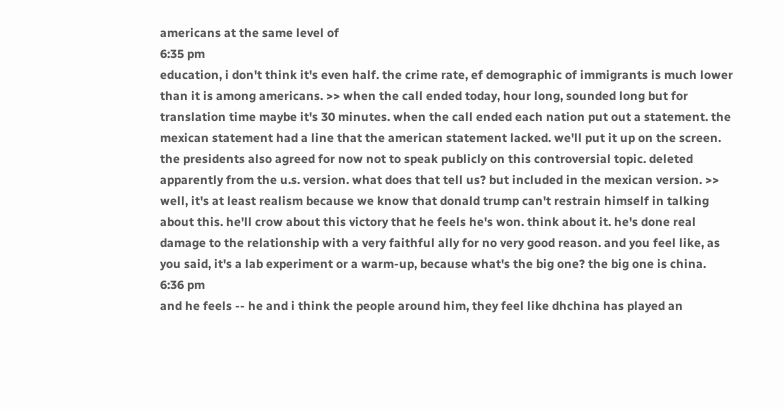americans at the same level of
6:35 pm
education, i don't think it's even half. the crime rate, ef demographic of immigrants is much lower than it is among americans. >> when the call ended today, hour long, sounded long but for translation time maybe it's 30 minutes. when the call ended each nation put out a statement. the mexican statement had a line that the american statement lacked. we'll put it up on the screen. the presidents also agreed for now not to speak publicly on this controversial topic. deleted apparently from the u.s. version. what does that tell us? but included in the mexican version. >> well, it's at least realism because we know that donald trump can't restrain himself in talking about this. he'll crow about this victory that he feels he's won. think about it. he's done real damage to the relationship with a very faithful ally for no very good reason. and you feel like, as you said, it's a lab experiment or a warm-up, because what's the big one? the big one is china.
6:36 pm
and he feels -- he and i think the people around him, they feel like dhchina has played an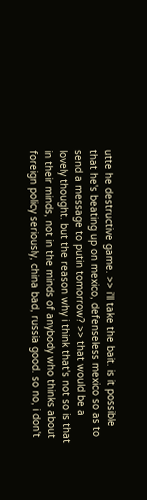utte he destructive game. >> i'll take the bait. is it possible that he's beating up on mexico, defenseless mexico so as to send a message to putin tomorrow? >> that would be a lovely thought. but the reason why i think that's not so is that in their minds, not in the minds of anybody who thinks about foreign policy seriously, china bad, russia good. so no, i don't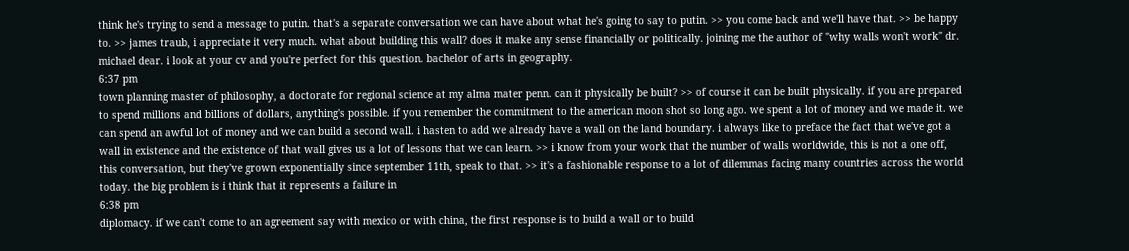think he's trying to send a message to putin. that's a separate conversation we can have about what he's going to say to putin. >> you come back and we'll have that. >> be happy to. >> james traub, i appreciate it very much. what about building this wall? does it make any sense financially or politically. joining me the author of "why walls won't work" dr. michael dear. i look at your cv and you're perfect for this question. bachelor of arts in geography.
6:37 pm
town planning master of philosophy, a doctorate for regional science at my alma mater penn. can it physically be built? >> of course it can be built physically. if you are prepared to spend millions and billions of dollars, anything's possible. if you remember the commitment to the american moon shot so long ago. we spent a lot of money and we made it. we can spend an awful lot of money and we can build a second wall. i hasten to add we already have a wall on the land boundary. i always like to preface the fact that we've got a wall in existence and the existence of that wall gives us a lot of lessons that we can learn. >> i know from your work that the number of walls worldwide, this is not a one off, this conversation, but they've grown exponentially since september 11th, speak to that. >> it's a fashionable response to a lot of dilemmas facing many countries across the world today. the big problem is i think that it represents a failure in
6:38 pm
diplomacy. if we can't come to an agreement say with mexico or with china, the first response is to build a wall or to build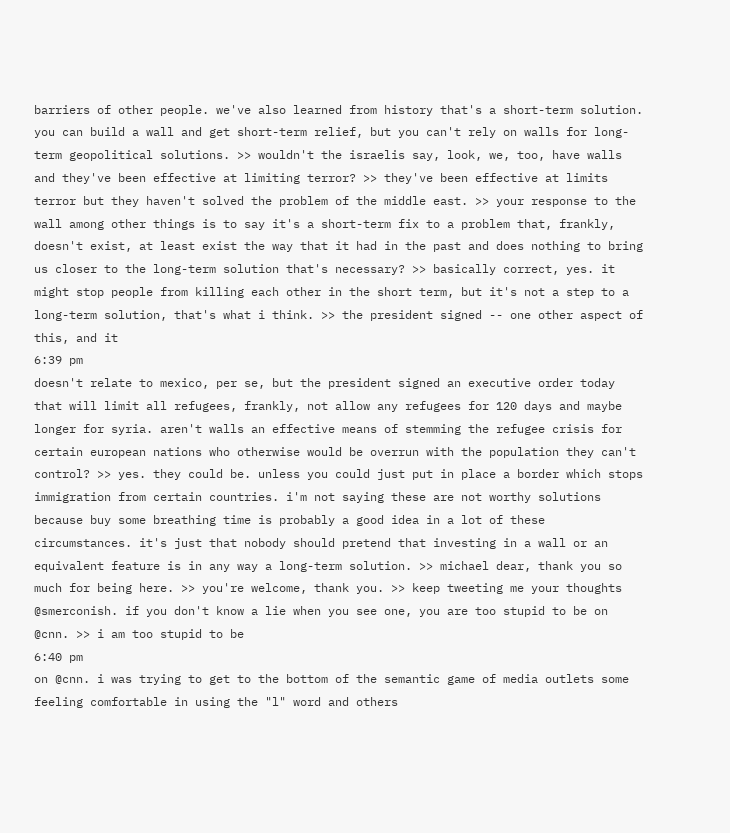barriers of other people. we've also learned from history that's a short-term solution. you can build a wall and get short-term relief, but you can't rely on walls for long-term geopolitical solutions. >> wouldn't the israelis say, look, we, too, have walls and they've been effective at limiting terror? >> they've been effective at limits terror but they haven't solved the problem of the middle east. >> your response to the wall among other things is to say it's a short-term fix to a problem that, frankly, doesn't exist, at least exist the way that it had in the past and does nothing to bring us closer to the long-term solution that's necessary? >> basically correct, yes. it might stop people from killing each other in the short term, but it's not a step to a long-term solution, that's what i think. >> the president signed -- one other aspect of this, and it
6:39 pm
doesn't relate to mexico, per se, but the president signed an executive order today that will limit all refugees, frankly, not allow any refugees for 120 days and maybe longer for syria. aren't walls an effective means of stemming the refugee crisis for certain european nations who otherwise would be overrun with the population they can't control? >> yes. they could be. unless you could just put in place a border which stops immigration from certain countries. i'm not saying these are not worthy solutions because buy some breathing time is probably a good idea in a lot of these circumstances. it's just that nobody should pretend that investing in a wall or an equivalent feature is in any way a long-term solution. >> michael dear, thank you so much for being here. >> you're welcome, thank you. >> keep tweeting me your thoughts @smerconish. if you don't know a lie when you see one, you are too stupid to be on @cnn. >> i am too stupid to be
6:40 pm
on @cnn. i was trying to get to the bottom of the semantic game of media outlets some feeling comfortable in using the "l" word and others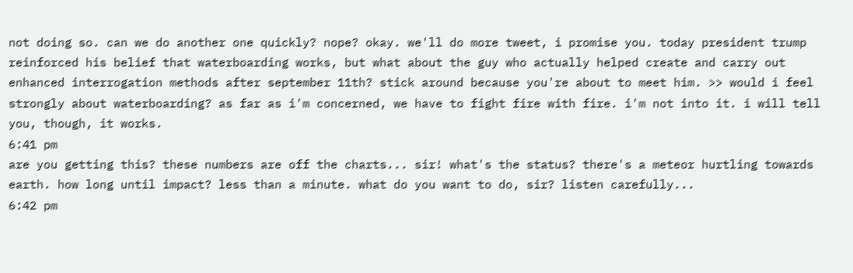not doing so. can we do another one quickly? nope? okay. we'll do more tweet, i promise you. today president trump reinforced his belief that waterboarding works, but what about the guy who actually helped create and carry out enhanced interrogation methods after september 11th? stick around because you're about to meet him. >> would i feel strongly about waterboarding? as far as i'm concerned, we have to fight fire with fire. i'm not into it. i will tell you, though, it works.
6:41 pm
are you getting this? these numbers are off the charts... sir! what's the status? there's a meteor hurtling towards earth. how long until impact? less than a minute. what do you want to do, sir? listen carefully...
6:42 pm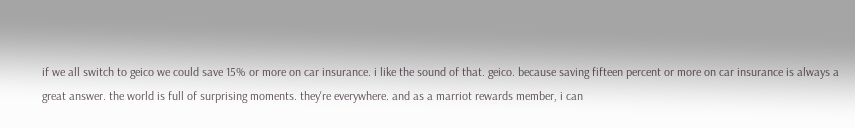if we all switch to geico we could save 15% or more on car insurance. i like the sound of that. geico. because saving fifteen percent or more on car insurance is always a great answer. the world is full of surprising moments. they're everywhere. and as a marriot rewards member, i can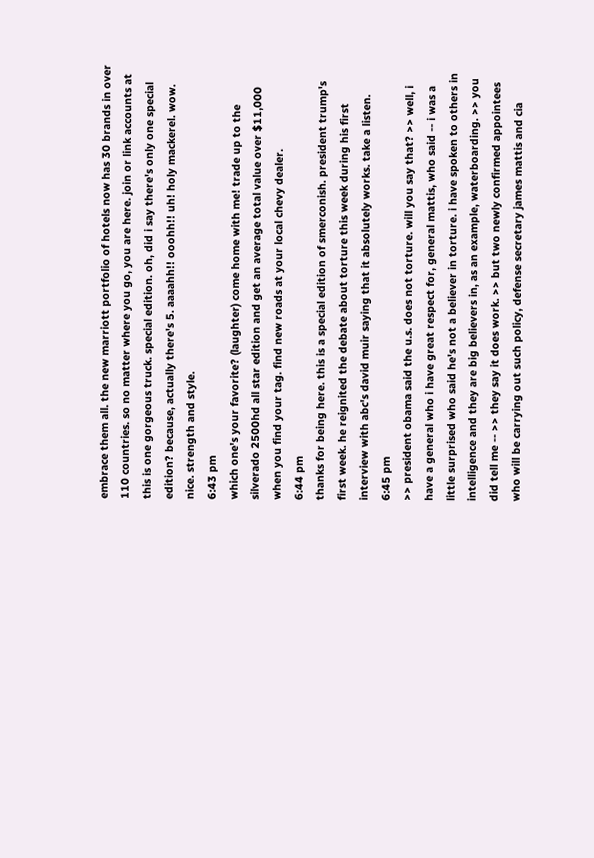embrace them all. the new marriott portfolio of hotels now has 30 brands in over 110 countries. so no matter where you go, you are here. join or link accounts at this is one gorgeous truck. special edition. oh, did i say there's only one special edition? because, actually there's 5. aaaahh!! ooohh!! uh! holy mackerel. wow. nice. strength and style.
6:43 pm
which one's your favorite? (laughter) come home with me! trade up to the silverado 2500hd all star edition and get an average total value over $11,000 when you find your tag. find new roads at your local chevy dealer.
6:44 pm
thanks for being here. this is a special edition of smerconish. president trump's first week. he reignited the debate about torture this week during his first interview with abc's david muir saying that it absolutely works. take a listen.
6:45 pm
>> president obama said the u.s. does not torture. will you say that? >> well, i have a general who i have great respect for, general mattis, who said -- i was a little surprised who said he's not a believer in torture. i have spoken to others in intelligence and they are big believers in, as an example, waterboarding. >> you did tell me -- >> they say it does work. >> but two newly confirmed appointees who will be carrying out such policy, defense secretary james mattis and cia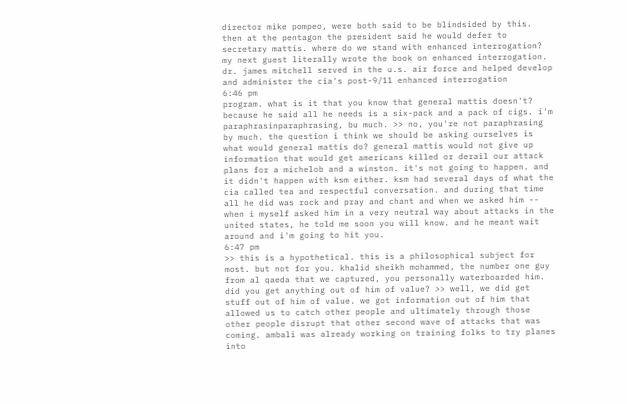director mike pompeo, were both said to be blindsided by this. then at the pentagon the president said he would defer to secretary mattis. where do we stand with enhanced interrogation? my next guest literally wrote the book on enhanced interrogation. dr. james mitchell served in the u.s. air force and helped develop and administer the cia's post-9/11 enhanced interrogation
6:46 pm
program. what is it that you know that general mattis doesn't? because he said all he needs is a six-pack and a pack of cigs. i'm paraphrasinparaphrasing, bu much. >> no, you're not paraphrasing by much. the question i think we should be asking ourselves is what would general mattis do? general mattis would not give up information that would get americans killed or derail our attack plans for a michelob and a winston. it's not going to happen. and it didn't happen with ksm either. ksm had several days of what the cia called tea and respectful conversation. and during that time all he did was rock and pray and chant and when we asked him -- when i myself asked him in a very neutral way about attacks in the united states, he told me soon you will know. and he meant wait around and i'm going to hit you.
6:47 pm
>> this is a hypothetical. this is a philosophical subject for most. but not for you. khalid sheikh mohammed, the number one guy from al qaeda that we captured, you personally waterboarded him. did you get anything out of him of value? >> well, we did get stuff out of him of value. we got information out of him that allowed us to catch other people and ultimately through those other people disrupt that other second wave of attacks that was coming. ambali was already working on training folks to try planes into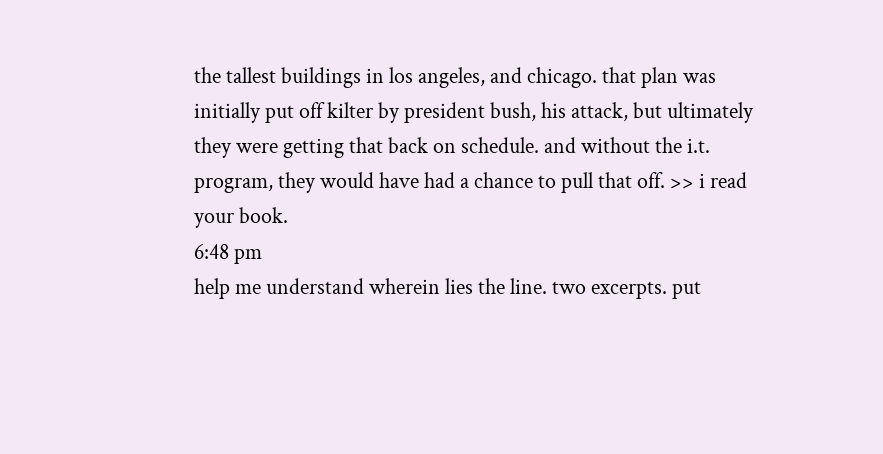the tallest buildings in los angeles, and chicago. that plan was initially put off kilter by president bush, his attack, but ultimately they were getting that back on schedule. and without the i.t. program, they would have had a chance to pull that off. >> i read your book.
6:48 pm
help me understand wherein lies the line. two excerpts. put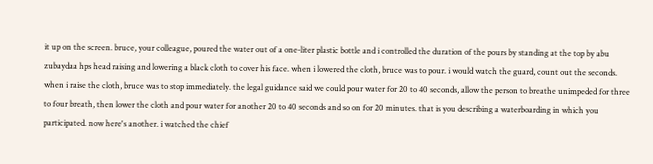it up on the screen. bruce, your colleague, poured the water out of a one-liter plastic bottle and i controlled the duration of the pours by standing at the top by abu zubaydaa hps head raising and lowering a black cloth to cover his face. when i lowered the cloth, bruce was to pour. i would watch the guard, count out the seconds. when i raise the cloth, bruce was to stop immediately. the legal guidance said we could pour water for 20 to 40 seconds, allow the person to breathe unimpeded for three to four breath, then lower the cloth and pour water for another 20 to 40 seconds and so on for 20 minutes. that is you describing a waterboarding in which you participated. now here's another. i watched the chief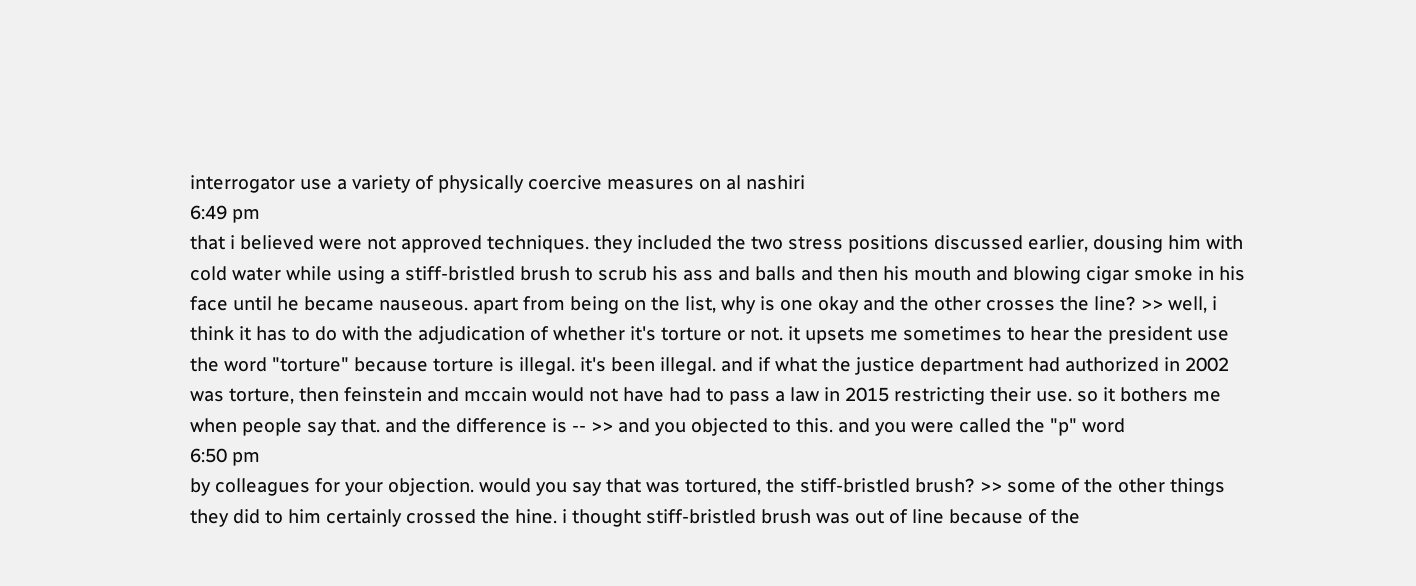interrogator use a variety of physically coercive measures on al nashiri
6:49 pm
that i believed were not approved techniques. they included the two stress positions discussed earlier, dousing him with cold water while using a stiff-bristled brush to scrub his ass and balls and then his mouth and blowing cigar smoke in his face until he became nauseous. apart from being on the list, why is one okay and the other crosses the line? >> well, i think it has to do with the adjudication of whether it's torture or not. it upsets me sometimes to hear the president use the word "torture" because torture is illegal. it's been illegal. and if what the justice department had authorized in 2002 was torture, then feinstein and mccain would not have had to pass a law in 2015 restricting their use. so it bothers me when people say that. and the difference is -- >> and you objected to this. and you were called the "p" word
6:50 pm
by colleagues for your objection. would you say that was tortured, the stiff-bristled brush? >> some of the other things they did to him certainly crossed the hine. i thought stiff-bristled brush was out of line because of the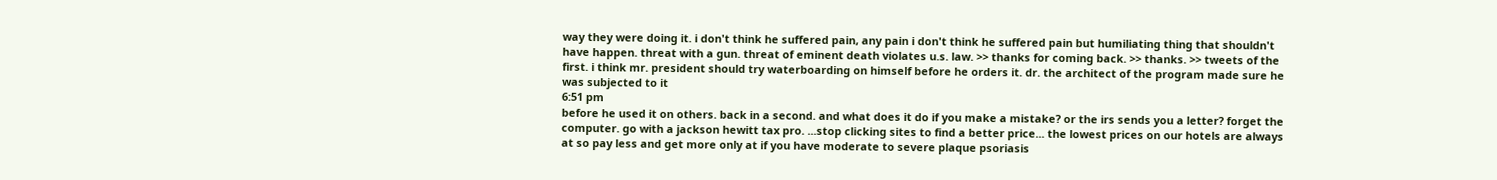way they were doing it. i don't think he suffered pain, any pain i don't think he suffered pain but humiliating thing that shouldn't have happen. threat with a gun. threat of eminent death violates u.s. law. >> thanks for coming back. >> thanks. >> tweets of the first. i think mr. president should try waterboarding on himself before he orders it. dr. the architect of the program made sure he was subjected to it
6:51 pm
before he used it on others. back in a second. and what does it do if you make a mistake? or the irs sends you a letter? forget the computer. go with a jackson hewitt tax pro. ...stop clicking sites to find a better price... the lowest prices on our hotels are always at so pay less and get more only at if you have moderate to severe plaque psoriasis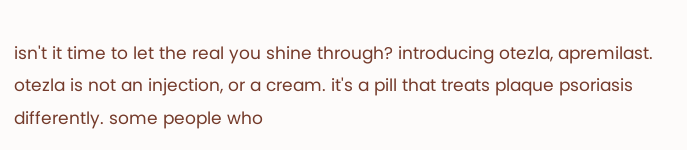isn't it time to let the real you shine through? introducing otezla, apremilast. otezla is not an injection, or a cream. it's a pill that treats plaque psoriasis differently. some people who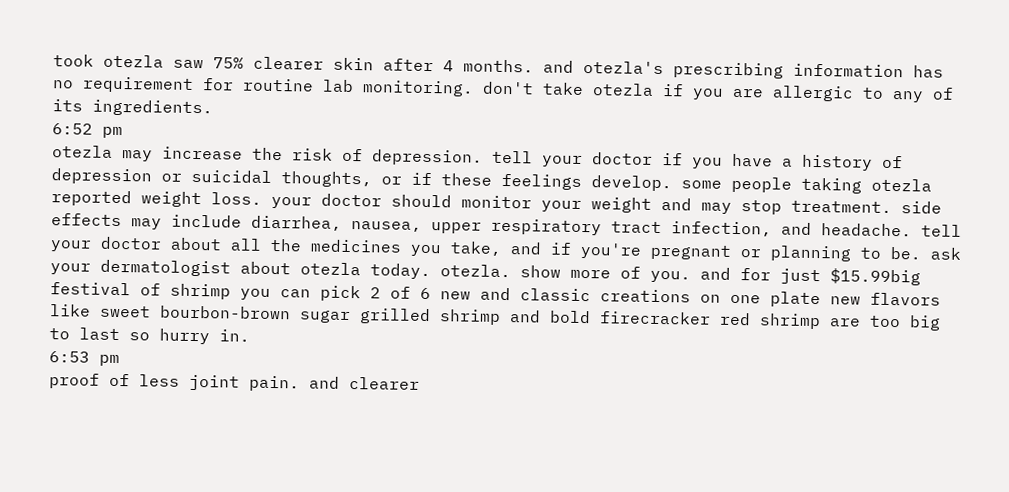took otezla saw 75% clearer skin after 4 months. and otezla's prescribing information has no requirement for routine lab monitoring. don't take otezla if you are allergic to any of its ingredients.
6:52 pm
otezla may increase the risk of depression. tell your doctor if you have a history of depression or suicidal thoughts, or if these feelings develop. some people taking otezla reported weight loss. your doctor should monitor your weight and may stop treatment. side effects may include diarrhea, nausea, upper respiratory tract infection, and headache. tell your doctor about all the medicines you take, and if you're pregnant or planning to be. ask your dermatologist about otezla today. otezla. show more of you. and for just $15.99big festival of shrimp you can pick 2 of 6 new and classic creations on one plate new flavors like sweet bourbon-brown sugar grilled shrimp and bold firecracker red shrimp are too big to last so hurry in.
6:53 pm
proof of less joint pain. and clearer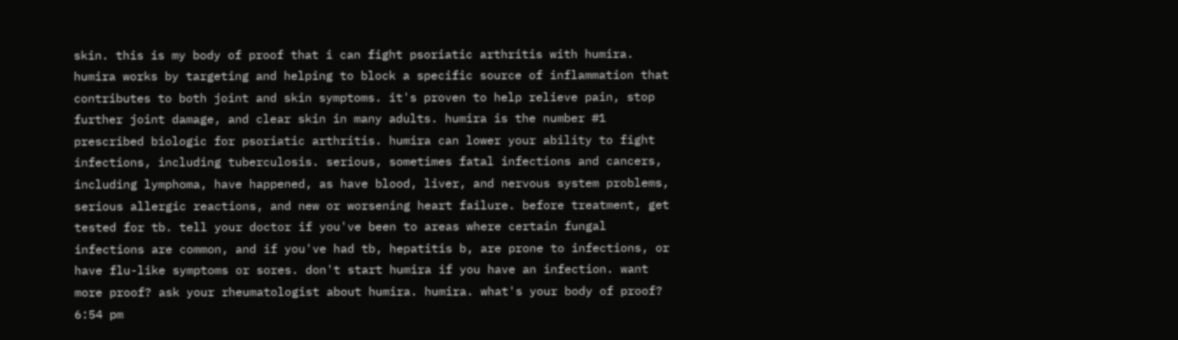skin. this is my body of proof that i can fight psoriatic arthritis with humira. humira works by targeting and helping to block a specific source of inflammation that contributes to both joint and skin symptoms. it's proven to help relieve pain, stop further joint damage, and clear skin in many adults. humira is the number #1 prescribed biologic for psoriatic arthritis. humira can lower your ability to fight infections, including tuberculosis. serious, sometimes fatal infections and cancers, including lymphoma, have happened, as have blood, liver, and nervous system problems, serious allergic reactions, and new or worsening heart failure. before treatment, get tested for tb. tell your doctor if you've been to areas where certain fungal infections are common, and if you've had tb, hepatitis b, are prone to infections, or have flu-like symptoms or sores. don't start humira if you have an infection. want more proof? ask your rheumatologist about humira. humira. what's your body of proof?
6:54 pm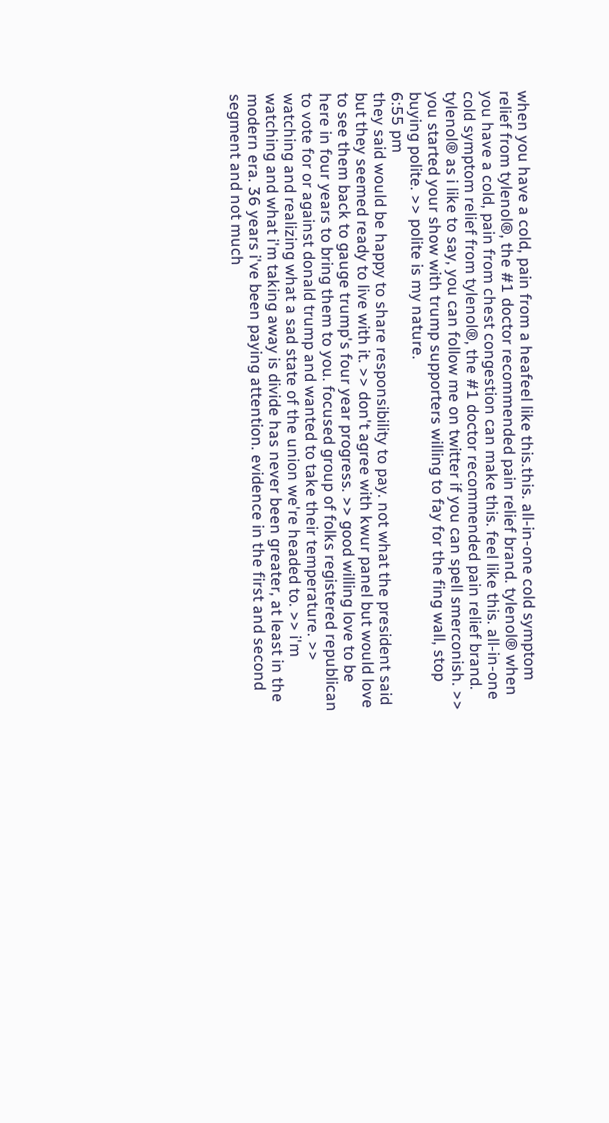when you have a cold, pain from a heafeel like this.this. all-in-one cold symptom relief from tylenol®, the #1 doctor recommended pain relief brand. tylenol® when you have a cold, pain from chest congestion can make this. feel like this. all-in-one cold symptom relief from tylenol®, the #1 doctor recommended pain relief brand. tylenol® as i like to say, you can follow me on twitter if you can spell smerconish. >> you started your show with trump supporters willing to fay for the fing wall, stop buying polite. >> polite is my nature.
6:55 pm
they said would be happy to share responsibility to pay. not what the president said but they seemed ready to live with it. >> don't agree with kwur panel but would love to see them back to gauge trump's four year progress. >> good willing love to be here in four years to bring them to you. focused group of folks registered republican to vote for or against donald trump and wanted to take their temperature. >> watching and realizing what a sad state of the union we're headed to. >> i'm watching and what i'm taking away is divide has never been greater, at least in the modern era. 36 years i've been paying attention. evidence in the first and second segment and not much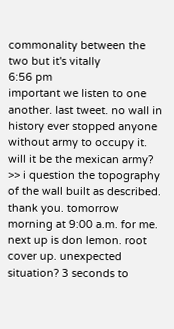commonality between the two but it's vitally
6:56 pm
important we listen to one another. last tweet. no wall in history ever stopped anyone without army to occupy it. will it be the mexican army? >> i question the topography of the wall built as described. thank you. tomorrow morning at 9:00 a.m. for me. next up is don lemon. root cover up. unexpected situation? 3 seconds to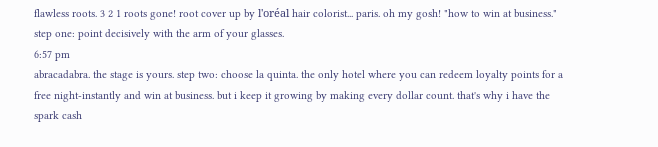flawless roots. 3 2 1 roots gone! root cover up by l'oréal hair colorist... paris. oh my gosh! "how to win at business." step one: point decisively with the arm of your glasses.
6:57 pm
abracadabra. the stage is yours. step two: choose la quinta. the only hotel where you can redeem loyalty points for a free night-instantly and win at business. but i keep it growing by making every dollar count. that's why i have the spark cash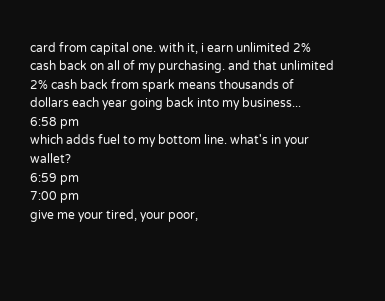card from capital one. with it, i earn unlimited 2% cash back on all of my purchasing. and that unlimited 2% cash back from spark means thousands of dollars each year going back into my business...
6:58 pm
which adds fuel to my bottom line. what's in your wallet?
6:59 pm
7:00 pm
give me your tired, your poor,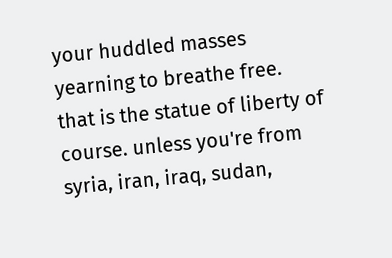your huddled masses yearning to breathe free. that is the statue of liberty of course. unless you're from syria, iran, iraq, sudan,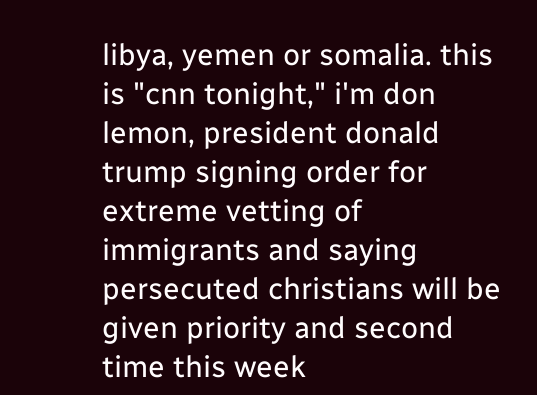libya, yemen or somalia. this is "cnn tonight," i'm don lemon, president donald trump signing order for extreme vetting of immigrants and saying persecuted christians will be given priority and second time this week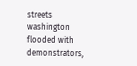streets washington flooded with demonstrators,